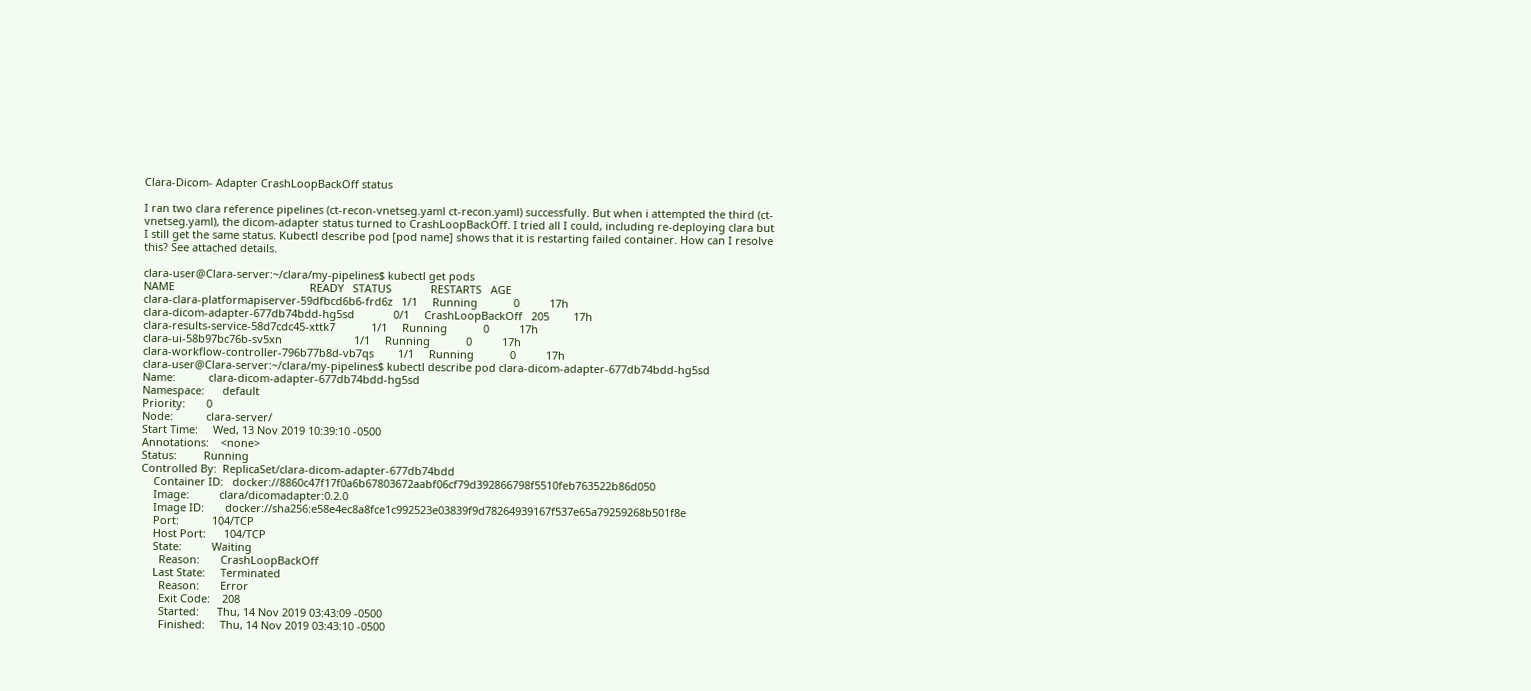Clara-Dicom- Adapter CrashLoopBackOff status

I ran two clara reference pipelines (ct-recon-vnetseg.yaml ct-recon.yaml) successfully. But when i attempted the third (ct-vnetseg.yaml), the dicom-adapter status turned to CrashLoopBackOff. I tried all I could, including re-deploying clara but I still get the same status. Kubectl describe pod [pod name] shows that it is restarting failed container. How can I resolve this? See attached details.

clara-user@Clara-server:~/clara/my-pipelines$ kubectl get pods
NAME                                             READY   STATUS             RESTARTS   AGE
clara-clara-platformapiserver-59dfbcd6b6-frd6z   1/1     Running            0          17h
clara-dicom-adapter-677db74bdd-hg5sd             0/1     CrashLoopBackOff   205        17h
clara-results-service-58d7cdc45-xttk7            1/1     Running            0          17h
clara-ui-58b97bc76b-sv5xn                        1/1     Running            0          17h
clara-workflow-controller-796b77b8d-vb7qs        1/1     Running            0          17h
clara-user@Clara-server:~/clara/my-pipelines$ kubectl describe pod clara-dicom-adapter-677db74bdd-hg5sd
Name:           clara-dicom-adapter-677db74bdd-hg5sd
Namespace:      default
Priority:       0
Node:           clara-server/
Start Time:     Wed, 13 Nov 2019 10:39:10 -0500
Annotations:    <none>
Status:         Running
Controlled By:  ReplicaSet/clara-dicom-adapter-677db74bdd
    Container ID:   docker://8860c47f17f0a6b67803672aabf06cf79d392866798f5510feb763522b86d050
    Image:          clara/dicomadapter:0.2.0
    Image ID:       docker://sha256:e58e4ec8a8fce1c992523e03839f9d78264939167f537e65a79259268b501f8e
    Port:           104/TCP
    Host Port:      104/TCP
    State:          Waiting
      Reason:       CrashLoopBackOff
    Last State:     Terminated
      Reason:       Error
      Exit Code:    208
      Started:      Thu, 14 Nov 2019 03:43:09 -0500
      Finished:     Thu, 14 Nov 2019 03:43:10 -0500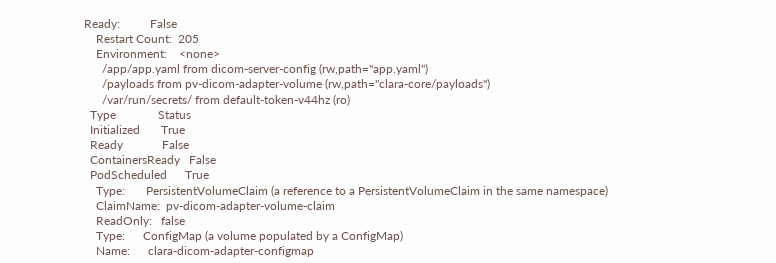Ready:          False
    Restart Count:  205
    Environment:    <none>
      /app/app.yaml from dicom-server-config (rw,path="app.yaml")
      /payloads from pv-dicom-adapter-volume (rw,path="clara-core/payloads")
      /var/run/secrets/ from default-token-v44hz (ro)
  Type              Status
  Initialized       True
  Ready             False
  ContainersReady   False
  PodScheduled      True
    Type:       PersistentVolumeClaim (a reference to a PersistentVolumeClaim in the same namespace)
    ClaimName:  pv-dicom-adapter-volume-claim
    ReadOnly:   false
    Type:      ConfigMap (a volume populated by a ConfigMap)
    Name:      clara-dicom-adapter-configmap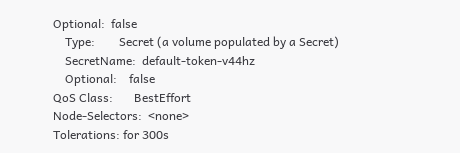Optional:  false
    Type:        Secret (a volume populated by a Secret)
    SecretName:  default-token-v44hz
    Optional:    false
QoS Class:       BestEffort
Node-Selectors:  <none>
Tolerations: for 300s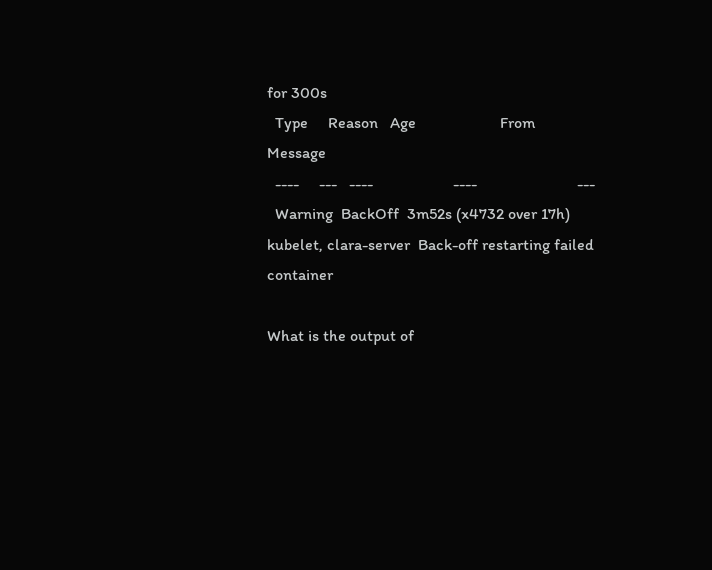for 300s
  Type     Reason   Age                     From                         Message
  ----     ---   ----                    ----                         ---
  Warning  BackOff  3m52s (x4732 over 17h)  kubelet, clara-server  Back-off restarting failed container

What is the output of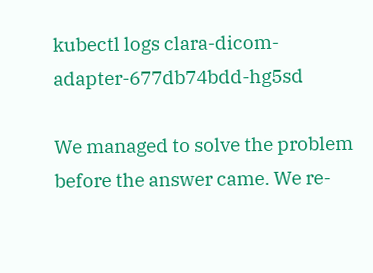kubectl logs clara-dicom-adapter-677db74bdd-hg5sd

We managed to solve the problem before the answer came. We re-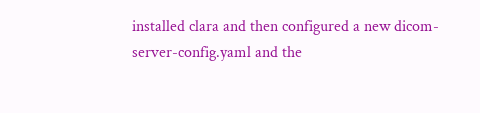installed clara and then configured a new dicom-server-config.yaml and the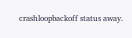crashloopbackoff status away.